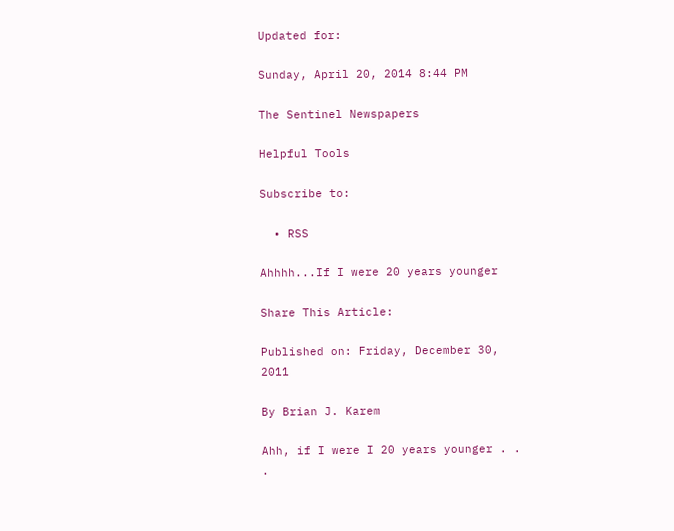Updated for:

Sunday, April 20, 2014 8:44 PM

The Sentinel Newspapers

Helpful Tools

Subscribe to:

  • RSS

Ahhhh...If I were 20 years younger

Share This Article:

Published on: Friday, December 30, 2011

By Brian J. Karem

Ahh, if I were I 20 years younger . . .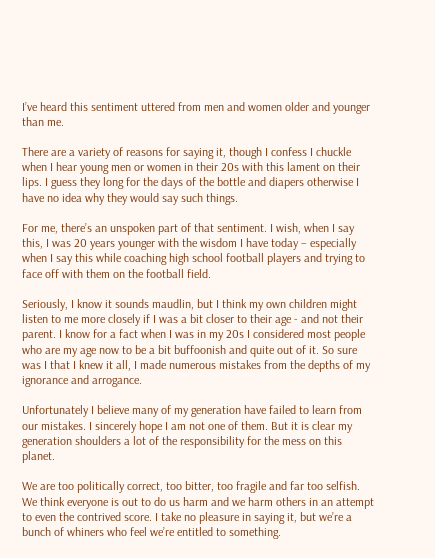I’ve heard this sentiment uttered from men and women older and younger than me.

There are a variety of reasons for saying it, though I confess I chuckle when I hear young men or women in their 20s with this lament on their lips. I guess they long for the days of the bottle and diapers otherwise I have no idea why they would say such things.

For me, there’s an unspoken part of that sentiment. I wish, when I say this, I was 20 years younger with the wisdom I have today – especially when I say this while coaching high school football players and trying to face off with them on the football field.

Seriously, I know it sounds maudlin, but I think my own children might listen to me more closely if I was a bit closer to their age - and not their parent. I know for a fact when I was in my 20s I considered most people who are my age now to be a bit buffoonish and quite out of it. So sure was I that I knew it all, I made numerous mistakes from the depths of my ignorance and arrogance.

Unfortunately I believe many of my generation have failed to learn from our mistakes. I sincerely hope I am not one of them. But it is clear my generation shoulders a lot of the responsibility for the mess on this planet.

We are too politically correct, too bitter, too fragile and far too selfish. We think everyone is out to do us harm and we harm others in an attempt to even the contrived score. I take no pleasure in saying it, but we’re a bunch of whiners who feel we’re entitled to something.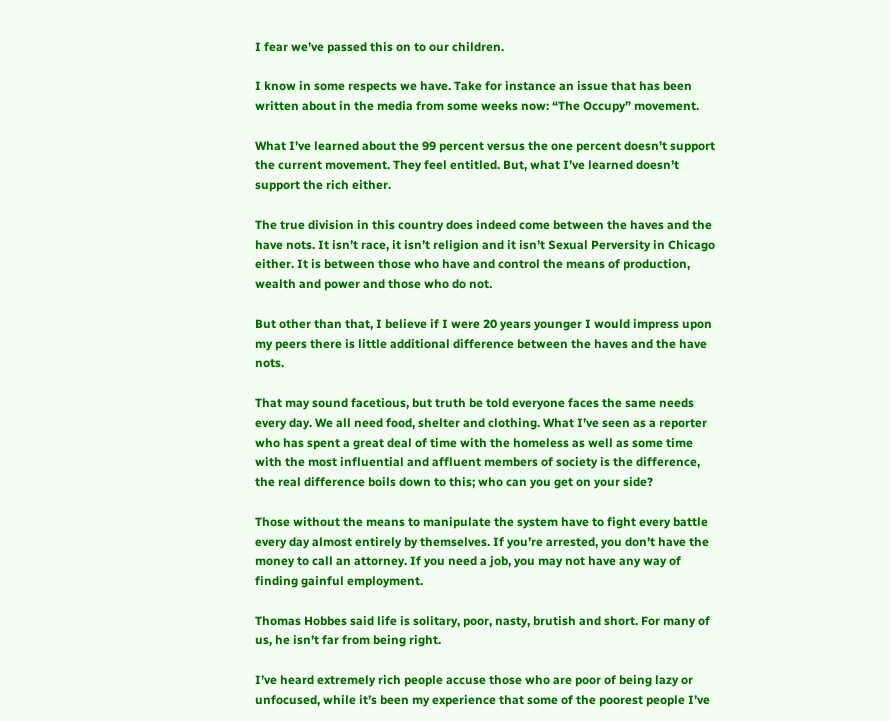I fear we’ve passed this on to our children.

I know in some respects we have. Take for instance an issue that has been written about in the media from some weeks now: “The Occupy” movement.

What I’ve learned about the 99 percent versus the one percent doesn’t support the current movement. They feel entitled. But, what I’ve learned doesn’t support the rich either.

The true division in this country does indeed come between the haves and the have nots. It isn’t race, it isn’t religion and it isn’t Sexual Perversity in Chicago either. It is between those who have and control the means of production, wealth and power and those who do not.

But other than that, I believe if I were 20 years younger I would impress upon my peers there is little additional difference between the haves and the have nots.

That may sound facetious, but truth be told everyone faces the same needs every day. We all need food, shelter and clothing. What I’ve seen as a reporter who has spent a great deal of time with the homeless as well as some time with the most influential and affluent members of society is the difference, the real difference boils down to this; who can you get on your side?

Those without the means to manipulate the system have to fight every battle every day almost entirely by themselves. If you’re arrested, you don’t have the money to call an attorney. If you need a job, you may not have any way of finding gainful employment.

Thomas Hobbes said life is solitary, poor, nasty, brutish and short. For many of us, he isn’t far from being right.

I’ve heard extremely rich people accuse those who are poor of being lazy or unfocused, while it’s been my experience that some of the poorest people I’ve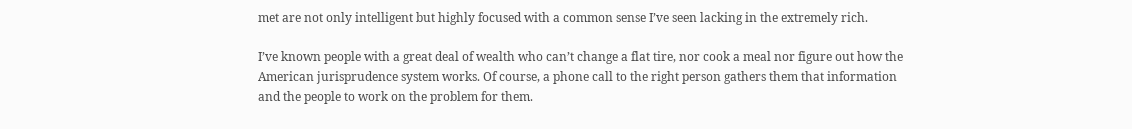met are not only intelligent but highly focused with a common sense I’ve seen lacking in the extremely rich.

I’ve known people with a great deal of wealth who can’t change a flat tire, nor cook a meal nor figure out how the American jurisprudence system works. Of course, a phone call to the right person gathers them that information and the people to work on the problem for them.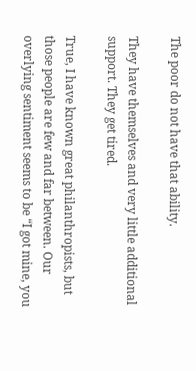The poor do not have that ability.

They have themselves and very little additional support. They get tired.

True, I have known great philanthropists, but those people are few and far between. Our overlying sentiment seems to be “I got mine, you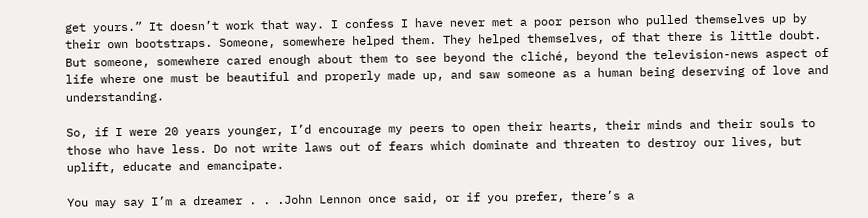get yours.” It doesn’t work that way. I confess I have never met a poor person who pulled themselves up by their own bootstraps. Someone, somewhere helped them. They helped themselves, of that there is little doubt. But someone, somewhere cared enough about them to see beyond the cliché, beyond the television-news aspect of life where one must be beautiful and properly made up, and saw someone as a human being deserving of love and understanding.

So, if I were 20 years younger, I’d encourage my peers to open their hearts, their minds and their souls to those who have less. Do not write laws out of fears which dominate and threaten to destroy our lives, but uplift, educate and emancipate.

You may say I’m a dreamer . . .John Lennon once said, or if you prefer, there’s a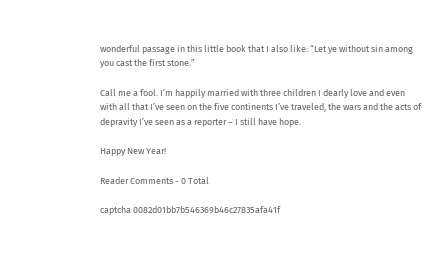wonderful passage in this little book that I also like: “Let ye without sin among you cast the first stone.”

Call me a fool. I’m happily married with three children I dearly love and even with all that I’ve seen on the five continents I’ve traveled, the wars and the acts of depravity I’ve seen as a reporter – I still have hope.

Happy New Year!

Reader Comments - 0 Total

captcha 0082d01bb7b546369b46c27835afa41f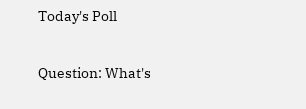Today's Poll

Question: What's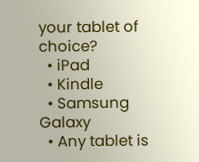your tablet of choice?
  • iPad
  • Kindle
  • Samsung Galaxy
  • Any tablet is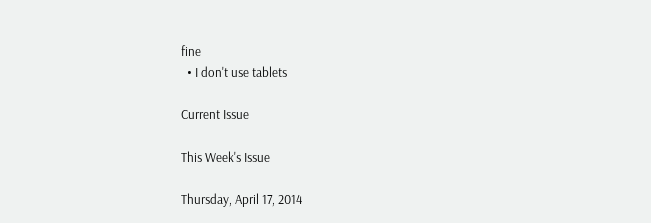fine
  • I don't use tablets

Current Issue

This Week's Issue

Thursday, April 17, 2014